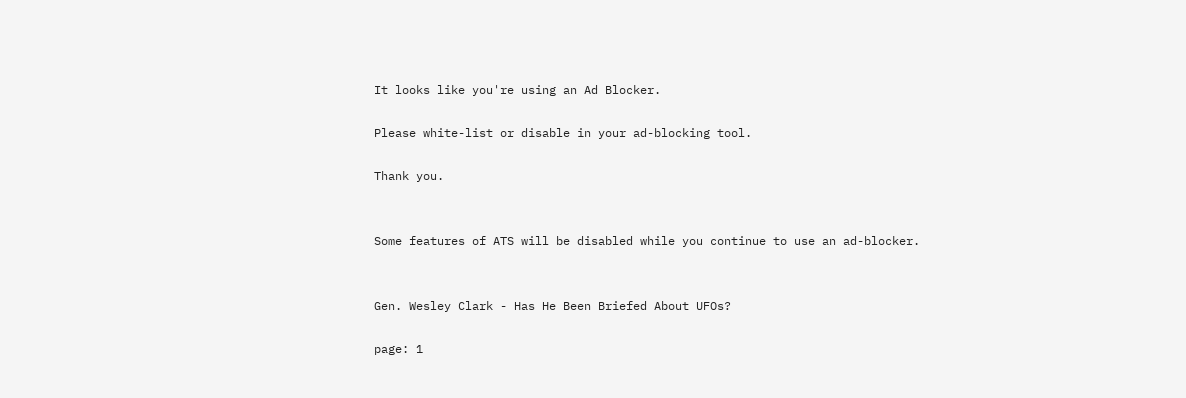It looks like you're using an Ad Blocker.

Please white-list or disable in your ad-blocking tool.

Thank you.


Some features of ATS will be disabled while you continue to use an ad-blocker.


Gen. Wesley Clark - Has He Been Briefed About UFOs?

page: 1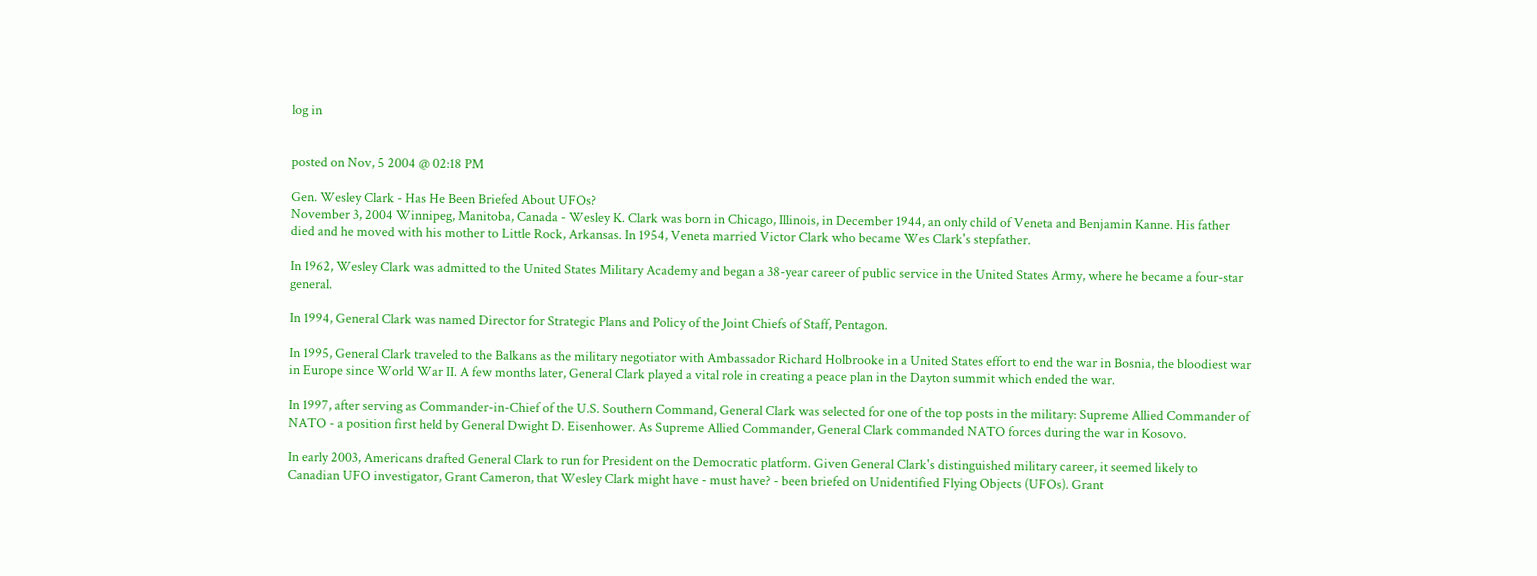log in


posted on Nov, 5 2004 @ 02:18 PM

Gen. Wesley Clark - Has He Been Briefed About UFOs?
November 3, 2004 Winnipeg, Manitoba, Canada - Wesley K. Clark was born in Chicago, Illinois, in December 1944, an only child of Veneta and Benjamin Kanne. His father died and he moved with his mother to Little Rock, Arkansas. In 1954, Veneta married Victor Clark who became Wes Clark's stepfather.

In 1962, Wesley Clark was admitted to the United States Military Academy and began a 38-year career of public service in the United States Army, where he became a four-star general.

In 1994, General Clark was named Director for Strategic Plans and Policy of the Joint Chiefs of Staff, Pentagon.

In 1995, General Clark traveled to the Balkans as the military negotiator with Ambassador Richard Holbrooke in a United States effort to end the war in Bosnia, the bloodiest war in Europe since World War II. A few months later, General Clark played a vital role in creating a peace plan in the Dayton summit which ended the war.

In 1997, after serving as Commander-in-Chief of the U.S. Southern Command, General Clark was selected for one of the top posts in the military: Supreme Allied Commander of NATO - a position first held by General Dwight D. Eisenhower. As Supreme Allied Commander, General Clark commanded NATO forces during the war in Kosovo.

In early 2003, Americans drafted General Clark to run for President on the Democratic platform. Given General Clark's distinguished military career, it seemed likely to Canadian UFO investigator, Grant Cameron, that Wesley Clark might have - must have? - been briefed on Unidentified Flying Objects (UFOs). Grant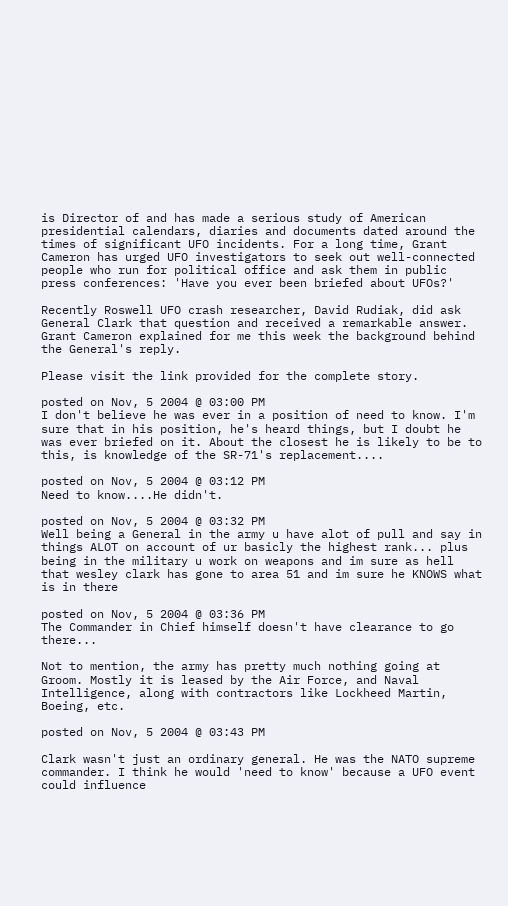is Director of and has made a serious study of American presidential calendars, diaries and documents dated around the times of significant UFO incidents. For a long time, Grant Cameron has urged UFO investigators to seek out well-connected people who run for political office and ask them in public press conferences: 'Have you ever been briefed about UFOs?'

Recently Roswell UFO crash researcher, David Rudiak, did ask General Clark that question and received a remarkable answer. Grant Cameron explained for me this week the background behind the General's reply.

Please visit the link provided for the complete story.

posted on Nov, 5 2004 @ 03:00 PM
I don't believe he was ever in a position of need to know. I'm sure that in his position, he's heard things, but I doubt he was ever briefed on it. About the closest he is likely to be to this, is knowledge of the SR-71's replacement....

posted on Nov, 5 2004 @ 03:12 PM
Need to know....He didn't.

posted on Nov, 5 2004 @ 03:32 PM
Well being a General in the army u have alot of pull and say in things ALOT on account of ur basicly the highest rank... plus being in the military u work on weapons and im sure as hell that wesley clark has gone to area 51 and im sure he KNOWS what is in there

posted on Nov, 5 2004 @ 03:36 PM
The Commander in Chief himself doesn't have clearance to go there...

Not to mention, the army has pretty much nothing going at Groom. Mostly it is leased by the Air Force, and Naval Intelligence, along with contractors like Lockheed Martin, Boeing, etc.

posted on Nov, 5 2004 @ 03:43 PM

Clark wasn't just an ordinary general. He was the NATO supreme commander. I think he would 'need to know' because a UFO event could influence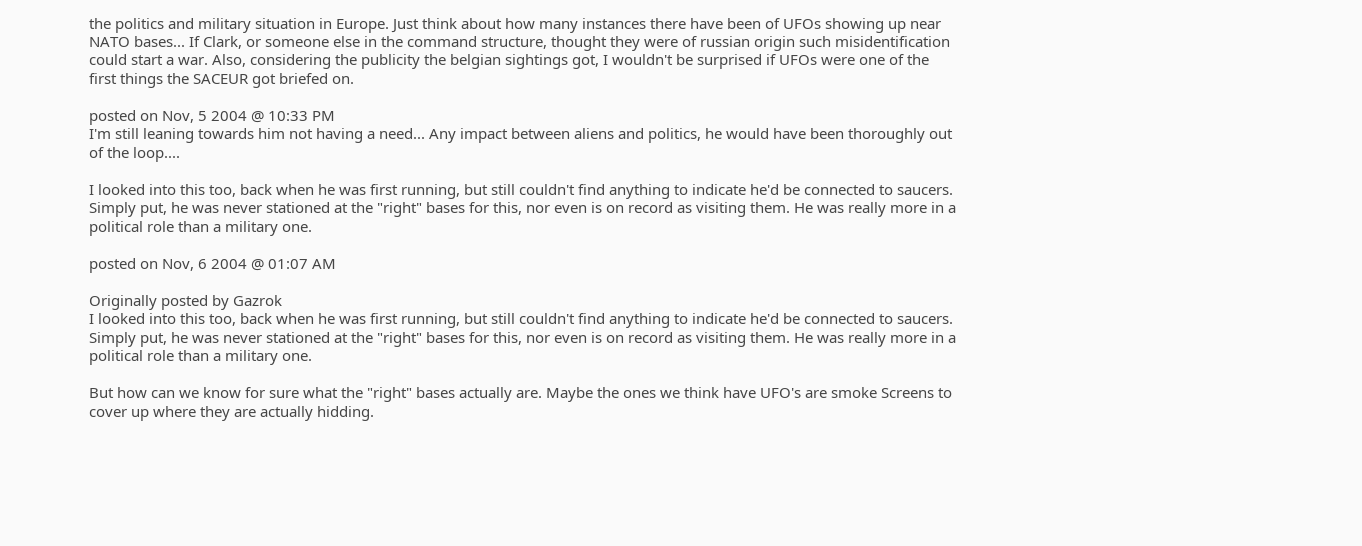the politics and military situation in Europe. Just think about how many instances there have been of UFOs showing up near NATO bases... If Clark, or someone else in the command structure, thought they were of russian origin such misidentification could start a war. Also, considering the publicity the belgian sightings got, I wouldn't be surprised if UFOs were one of the first things the SACEUR got briefed on.

posted on Nov, 5 2004 @ 10:33 PM
I'm still leaning towards him not having a need... Any impact between aliens and politics, he would have been thoroughly out of the loop....

I looked into this too, back when he was first running, but still couldn't find anything to indicate he'd be connected to saucers. Simply put, he was never stationed at the "right" bases for this, nor even is on record as visiting them. He was really more in a political role than a military one.

posted on Nov, 6 2004 @ 01:07 AM

Originally posted by Gazrok
I looked into this too, back when he was first running, but still couldn't find anything to indicate he'd be connected to saucers. Simply put, he was never stationed at the "right" bases for this, nor even is on record as visiting them. He was really more in a political role than a military one.

But how can we know for sure what the "right" bases actually are. Maybe the ones we think have UFO's are smoke Screens to cover up where they are actually hidding.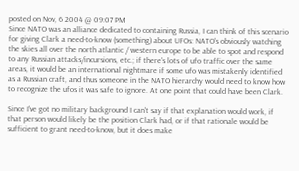posted on Nov, 6 2004 @ 09:07 PM
Since NATO was an alliance dedicated to containing Russia, I can think of this scenario for giving Clark a need-to-know (something) about UFOs: NATO's obviously watching the skies all over the north atlantic / western europe to be able to spot and respond to any Russian attacks/incursions, etc.; if there's lots of ufo traffic over the same areas, it would be an international nightmare if some ufo was mistakenly identified as a Russian craft, and thus someone in the NATO hierarchy would need to know how to recognize the ufos it was safe to ignore. At one point that could have been Clark.

Since I've got no military background I can't say if that explanation would work, if that person would likely be the position Clark had, or if that rationale would be sufficient to grant need-to-know, but it does make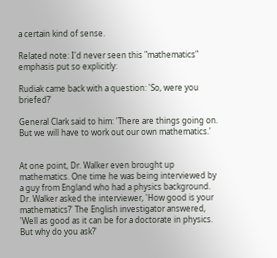a certain kind of sense.

Related note: I'd never seen this "mathematics" emphasis put so explicitly:

Rudiak came back with a question: 'So, were you briefed?'

General Clark said to him: 'There are things going on. But we will have to work out our own mathematics.'


At one point, Dr. Walker even brought up mathematics. One time he was being interviewed by a guy from England who had a physics background. Dr. Walker asked the interviewer, 'How good is your mathematics?' The English investigator answered, 'Well as good as it can be for a doctorate in physics. But why do you ask?'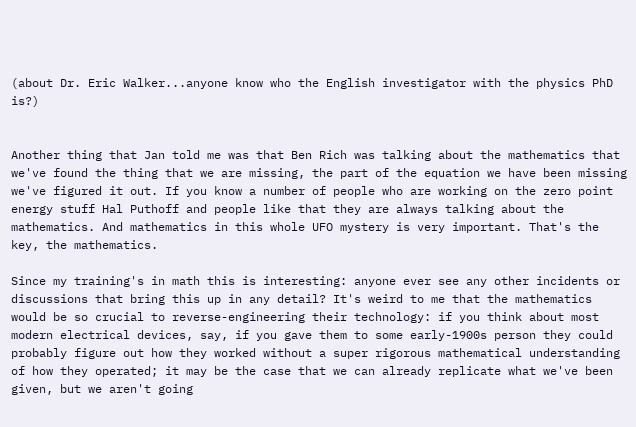(about Dr. Eric Walker...anyone know who the English investigator with the physics PhD is?)


Another thing that Jan told me was that Ben Rich was talking about the mathematics that we've found the thing that we are missing, the part of the equation we have been missing we've figured it out. If you know a number of people who are working on the zero point energy stuff Hal Puthoff and people like that they are always talking about the mathematics. And mathematics in this whole UFO mystery is very important. That's the key, the mathematics.

Since my training's in math this is interesting: anyone ever see any other incidents or discussions that bring this up in any detail? It's weird to me that the mathematics would be so crucial to reverse-engineering their technology: if you think about most modern electrical devices, say, if you gave them to some early-1900s person they could probably figure out how they worked without a super rigorous mathematical understanding of how they operated; it may be the case that we can already replicate what we've been given, but we aren't going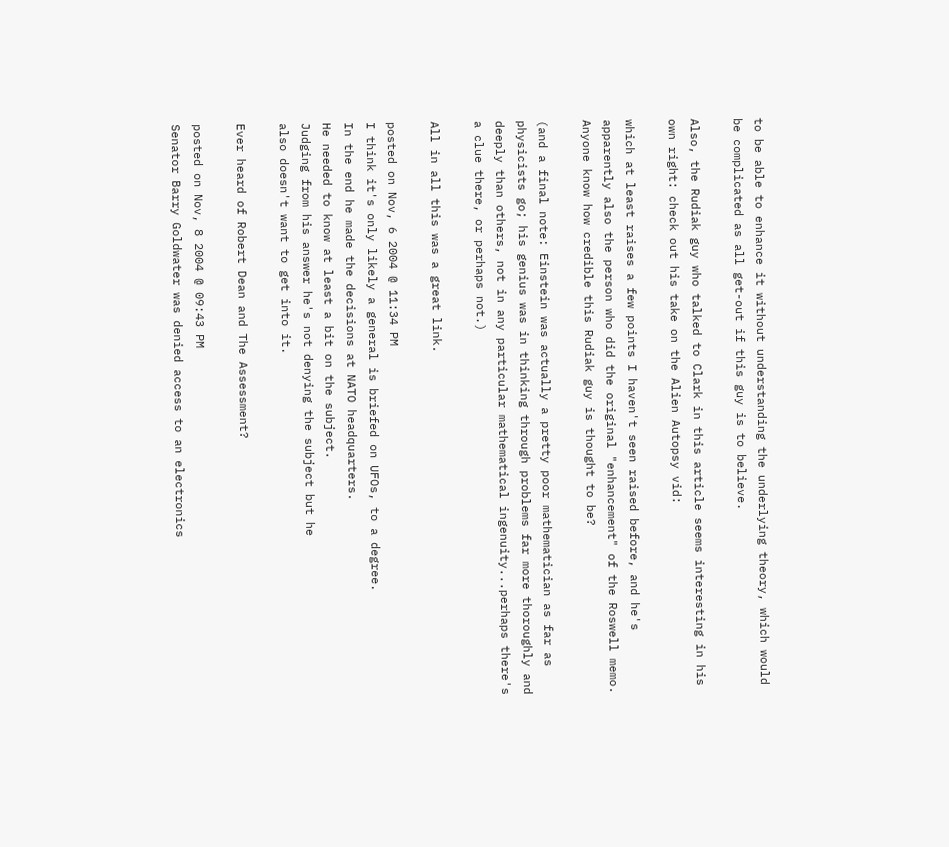to be able to enhance it without understanding the underlying theory, which would be complicated as all get-out if this guy is to believe.

Also, the Rudiak guy who talked to Clark in this article seems interesting in his own right: check out his take on the Alien Autopsy vid:

which at least raises a few points I haven't seen raised before, and he's apparently also the person who did the original "enhancement" of the Roswell memo. Anyone know how credible this Rudiak guy is thought to be?

(and a final note: Einstein was actually a pretty poor mathematician as far as physicists go; his genius was in thinking through problems far more thoroughly and deeply than others, not in any particular mathematical ingenuity...perhaps there's a clue there, or perhaps not.)

All in all this was a great link.

posted on Nov, 6 2004 @ 11:34 PM
I think it's only likely a general is briefed on UFOs, to a degree.
In the end he made the decisions at NATO headquarters.
He needed to know at least a bit on the subject.
Judging from his answer he's not denying the subject but he
also doesn't want to get into it.

Ever heard of Robert Dean and The Assessment?

posted on Nov, 8 2004 @ 09:43 PM
Senator Barry Goldwater was denied access to an electronics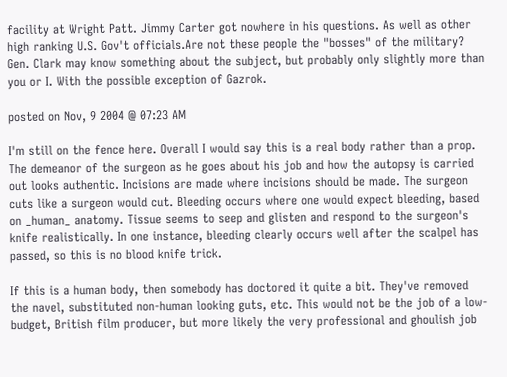facility at Wright Patt. Jimmy Carter got nowhere in his questions. As well as other high ranking U.S. Gov't officials.Are not these people the "bosses" of the military? Gen. Clark may know something about the subject, but probably only slightly more than you or I. With the possible exception of Gazrok.

posted on Nov, 9 2004 @ 07:23 AM

I'm still on the fence here. Overall I would say this is a real body rather than a prop. The demeanor of the surgeon as he goes about his job and how the autopsy is carried out looks authentic. Incisions are made where incisions should be made. The surgeon cuts like a surgeon would cut. Bleeding occurs where one would expect bleeding, based on _human_ anatomy. Tissue seems to seep and glisten and respond to the surgeon's knife realistically. In one instance, bleeding clearly occurs well after the scalpel has passed, so this is no blood knife trick.

If this is a human body, then somebody has doctored it quite a bit. They've removed the navel, substituted non-human looking guts, etc. This would not be the job of a low-budget, British film producer, but more likely the very professional and ghoulish job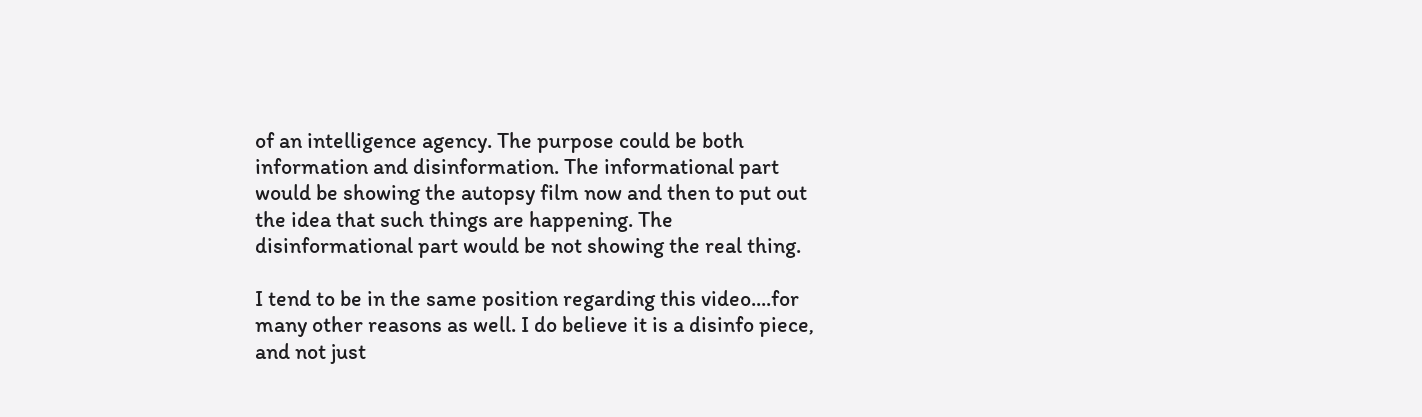of an intelligence agency. The purpose could be both information and disinformation. The informational part would be showing the autopsy film now and then to put out the idea that such things are happening. The disinformational part would be not showing the real thing.

I tend to be in the same position regarding this video....for many other reasons as well. I do believe it is a disinfo piece, and not just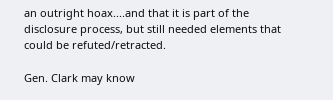an outright hoax....and that it is part of the disclosure process, but still needed elements that could be refuted/retracted.

Gen. Clark may know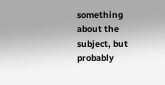something about the subject, but probably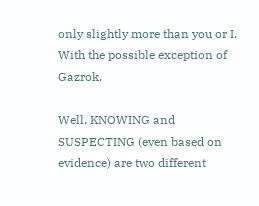only slightly more than you or I. With the possible exception of Gazrok.

Well, KNOWING and SUSPECTING (even based on evidence) are two different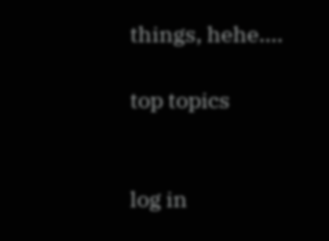things, hehe....

top topics


log in